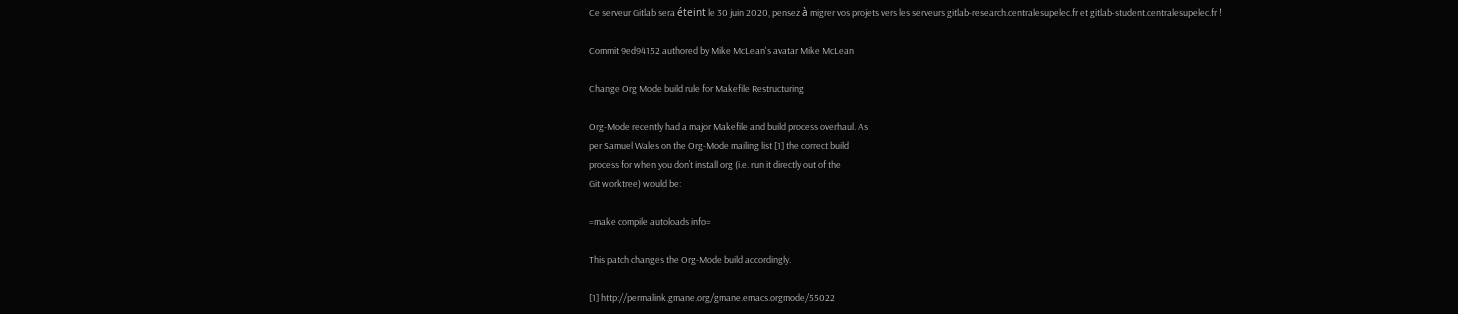Ce serveur Gitlab sera éteint le 30 juin 2020, pensez à migrer vos projets vers les serveurs gitlab-research.centralesupelec.fr et gitlab-student.centralesupelec.fr !

Commit 9ed94152 authored by Mike McLean's avatar Mike McLean

Change Org Mode build rule for Makefile Restructuring

Org-Mode recently had a major Makefile and build process overhaul. As
per Samuel Wales on the Org-Mode mailing list [1] the correct build
process for when you don’t install org (i.e. run it directly out of the
Git worktree) would be:

=make compile autoloads info=

This patch changes the Org-Mode build accordingly.

[1] http://permalink.gmane.org/gmane.emacs.orgmode/55022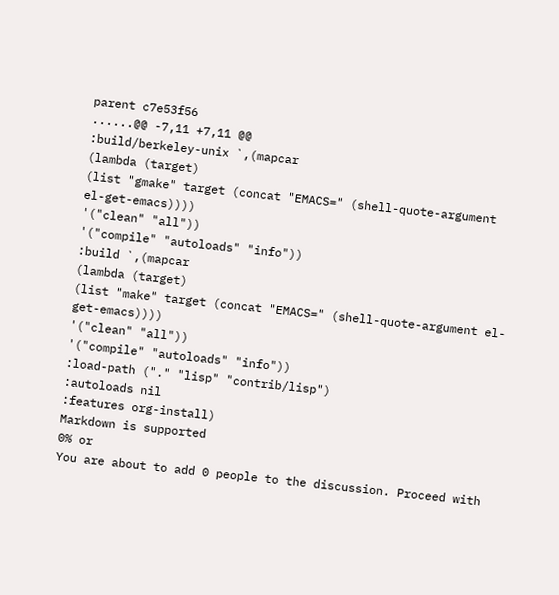parent c7e53f56
......@@ -7,11 +7,11 @@
:build/berkeley-unix `,(mapcar
(lambda (target)
(list "gmake" target (concat "EMACS=" (shell-quote-argument el-get-emacs))))
'("clean" "all"))
'("compile" "autoloads" "info"))
:build `,(mapcar
(lambda (target)
(list "make" target (concat "EMACS=" (shell-quote-argument el-get-emacs))))
'("clean" "all"))
'("compile" "autoloads" "info"))
:load-path ("." "lisp" "contrib/lisp")
:autoloads nil
:features org-install)
Markdown is supported
0% or
You are about to add 0 people to the discussion. Proceed with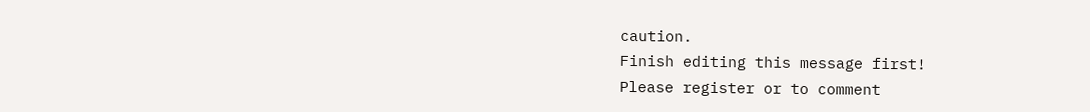caution.
Finish editing this message first!
Please register or to comment